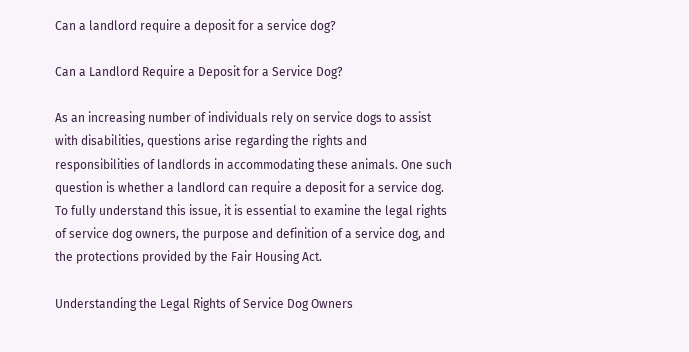Can a landlord require a deposit for a service dog?

Can a Landlord Require a Deposit for a Service Dog?

As an increasing number of individuals rely on service dogs to assist with disabilities, questions arise regarding the rights and responsibilities of landlords in accommodating these animals. One such question is whether a landlord can require a deposit for a service dog. To fully understand this issue, it is essential to examine the legal rights of service dog owners, the purpose and definition of a service dog, and the protections provided by the Fair Housing Act.

Understanding the Legal Rights of Service Dog Owners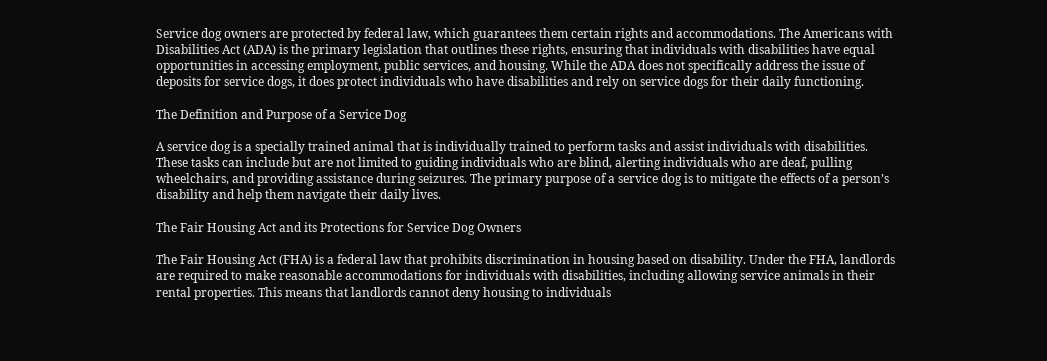Service dog owners are protected by federal law, which guarantees them certain rights and accommodations. The Americans with Disabilities Act (ADA) is the primary legislation that outlines these rights, ensuring that individuals with disabilities have equal opportunities in accessing employment, public services, and housing. While the ADA does not specifically address the issue of deposits for service dogs, it does protect individuals who have disabilities and rely on service dogs for their daily functioning.

The Definition and Purpose of a Service Dog

A service dog is a specially trained animal that is individually trained to perform tasks and assist individuals with disabilities. These tasks can include but are not limited to guiding individuals who are blind, alerting individuals who are deaf, pulling wheelchairs, and providing assistance during seizures. The primary purpose of a service dog is to mitigate the effects of a person’s disability and help them navigate their daily lives.

The Fair Housing Act and its Protections for Service Dog Owners

The Fair Housing Act (FHA) is a federal law that prohibits discrimination in housing based on disability. Under the FHA, landlords are required to make reasonable accommodations for individuals with disabilities, including allowing service animals in their rental properties. This means that landlords cannot deny housing to individuals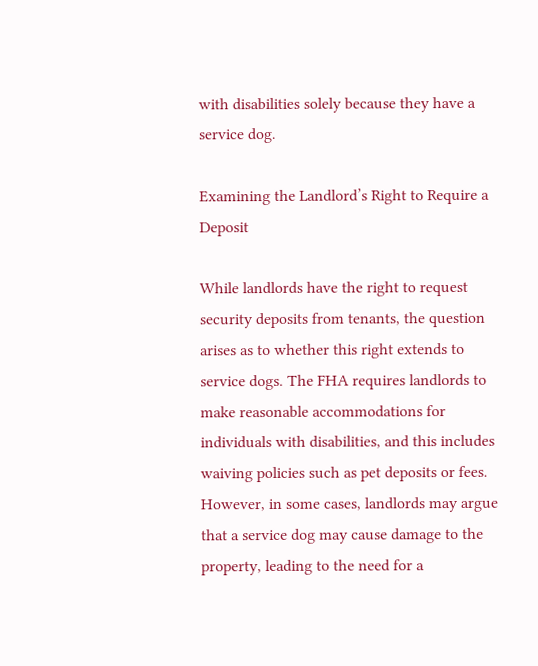with disabilities solely because they have a service dog.

Examining the Landlord’s Right to Require a Deposit

While landlords have the right to request security deposits from tenants, the question arises as to whether this right extends to service dogs. The FHA requires landlords to make reasonable accommodations for individuals with disabilities, and this includes waiving policies such as pet deposits or fees. However, in some cases, landlords may argue that a service dog may cause damage to the property, leading to the need for a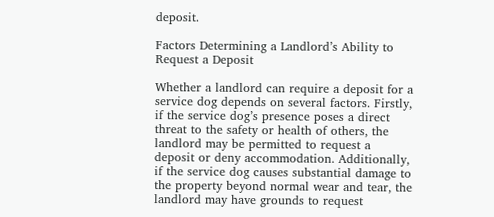deposit.

Factors Determining a Landlord’s Ability to Request a Deposit

Whether a landlord can require a deposit for a service dog depends on several factors. Firstly, if the service dog’s presence poses a direct threat to the safety or health of others, the landlord may be permitted to request a deposit or deny accommodation. Additionally, if the service dog causes substantial damage to the property beyond normal wear and tear, the landlord may have grounds to request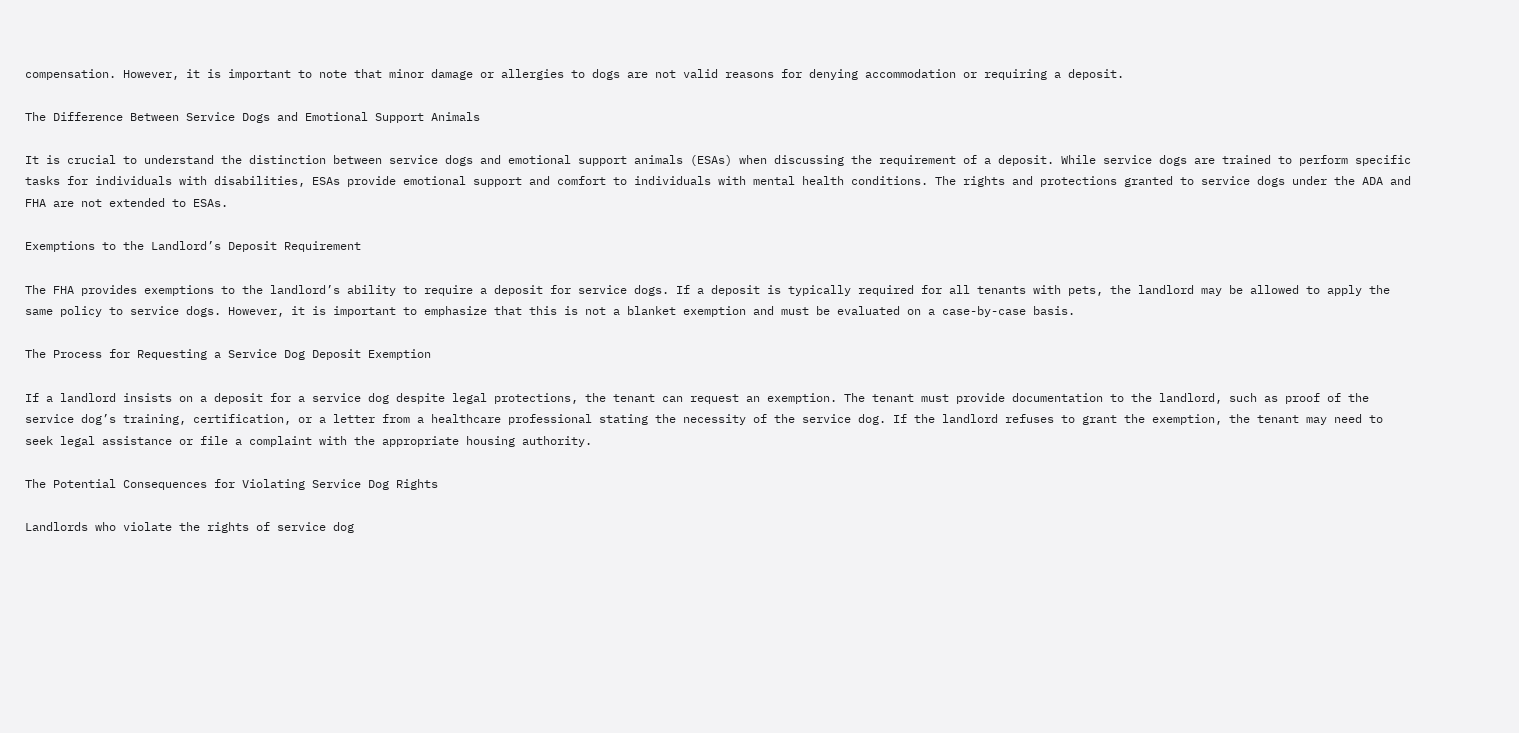compensation. However, it is important to note that minor damage or allergies to dogs are not valid reasons for denying accommodation or requiring a deposit.

The Difference Between Service Dogs and Emotional Support Animals

It is crucial to understand the distinction between service dogs and emotional support animals (ESAs) when discussing the requirement of a deposit. While service dogs are trained to perform specific tasks for individuals with disabilities, ESAs provide emotional support and comfort to individuals with mental health conditions. The rights and protections granted to service dogs under the ADA and FHA are not extended to ESAs.

Exemptions to the Landlord’s Deposit Requirement

The FHA provides exemptions to the landlord’s ability to require a deposit for service dogs. If a deposit is typically required for all tenants with pets, the landlord may be allowed to apply the same policy to service dogs. However, it is important to emphasize that this is not a blanket exemption and must be evaluated on a case-by-case basis.

The Process for Requesting a Service Dog Deposit Exemption

If a landlord insists on a deposit for a service dog despite legal protections, the tenant can request an exemption. The tenant must provide documentation to the landlord, such as proof of the service dog’s training, certification, or a letter from a healthcare professional stating the necessity of the service dog. If the landlord refuses to grant the exemption, the tenant may need to seek legal assistance or file a complaint with the appropriate housing authority.

The Potential Consequences for Violating Service Dog Rights

Landlords who violate the rights of service dog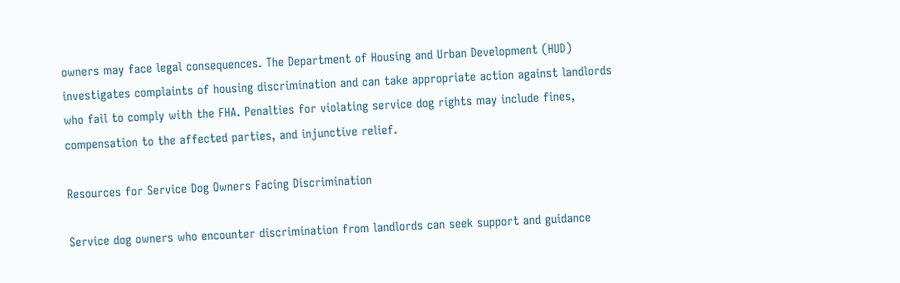owners may face legal consequences. The Department of Housing and Urban Development (HUD) investigates complaints of housing discrimination and can take appropriate action against landlords who fail to comply with the FHA. Penalties for violating service dog rights may include fines, compensation to the affected parties, and injunctive relief.

Resources for Service Dog Owners Facing Discrimination

Service dog owners who encounter discrimination from landlords can seek support and guidance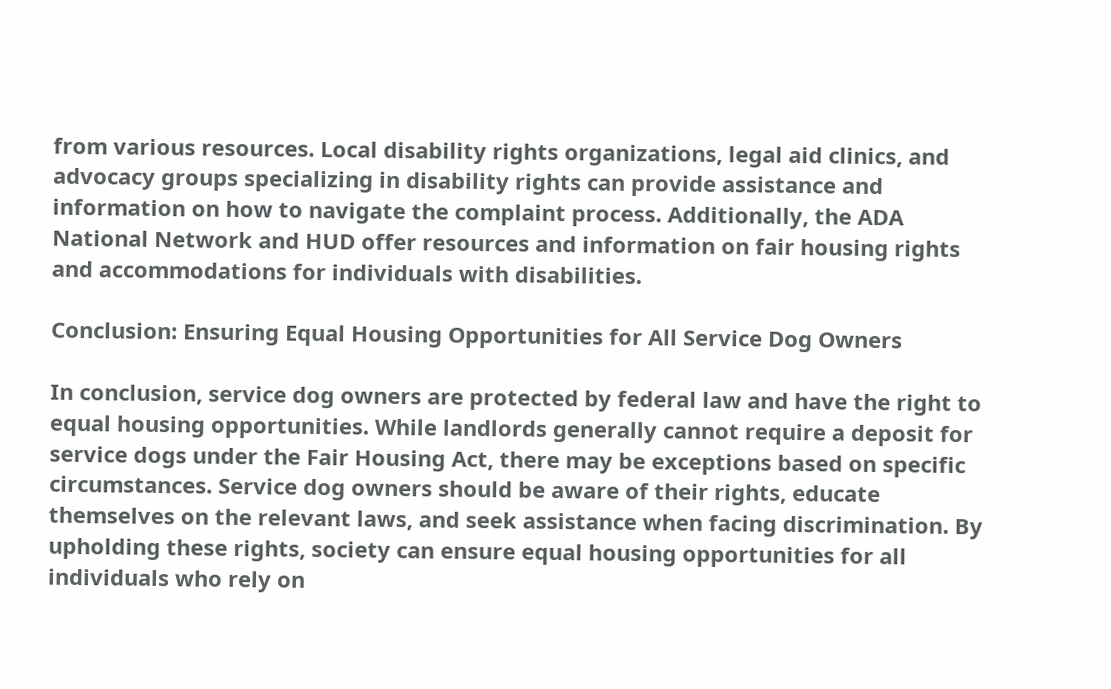from various resources. Local disability rights organizations, legal aid clinics, and advocacy groups specializing in disability rights can provide assistance and information on how to navigate the complaint process. Additionally, the ADA National Network and HUD offer resources and information on fair housing rights and accommodations for individuals with disabilities.

Conclusion: Ensuring Equal Housing Opportunities for All Service Dog Owners

In conclusion, service dog owners are protected by federal law and have the right to equal housing opportunities. While landlords generally cannot require a deposit for service dogs under the Fair Housing Act, there may be exceptions based on specific circumstances. Service dog owners should be aware of their rights, educate themselves on the relevant laws, and seek assistance when facing discrimination. By upholding these rights, society can ensure equal housing opportunities for all individuals who rely on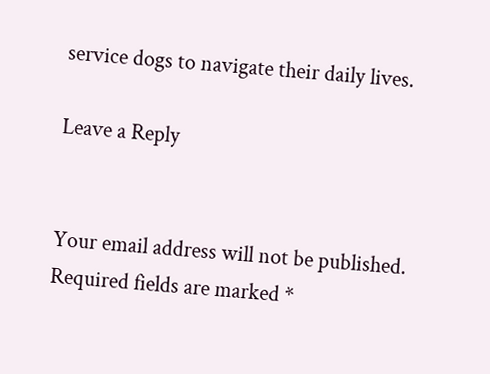service dogs to navigate their daily lives.

Leave a Reply


Your email address will not be published. Required fields are marked *